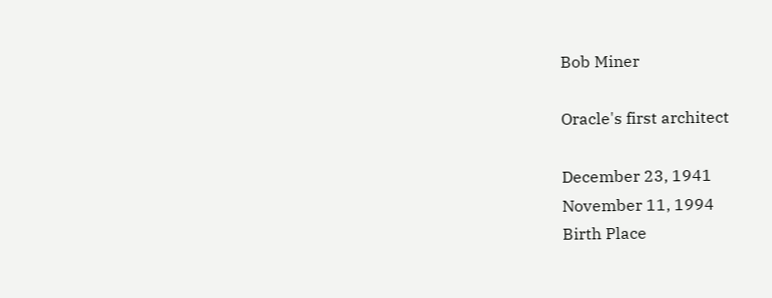Bob Miner

Oracle's first architect

December 23, 1941
November 11, 1994
Birth Place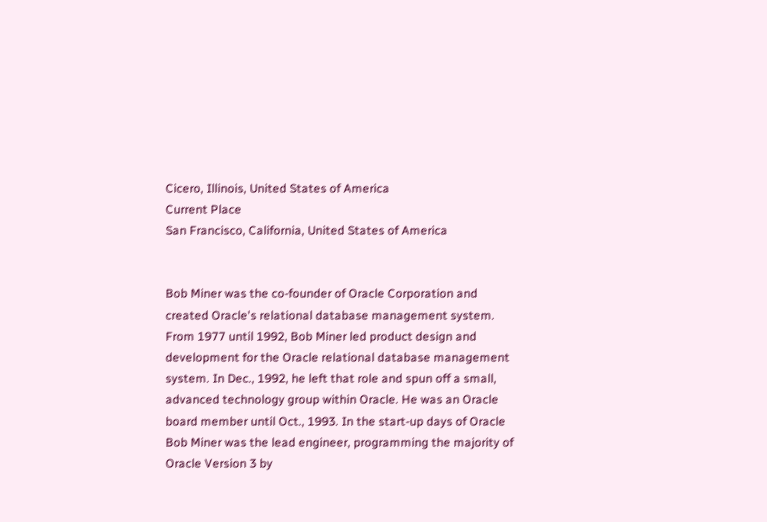Cicero, Illinois, United States of America
Current Place
San Francisco, California, United States of America


Bob Miner was the co-founder of Oracle Corporation and created Oracle's relational database management system. From 1977 until 1992, Bob Miner led product design and development for the Oracle relational database management system. In Dec., 1992, he left that role and spun off a small, advanced technology group within Oracle. He was an Oracle board member until Oct., 1993. In the start-up days of Oracle Bob Miner was the lead engineer, programming the majority of Oracle Version 3 by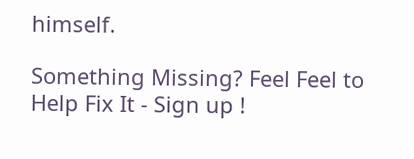himself.

Something Missing? Feel Feel to Help Fix It - Sign up !